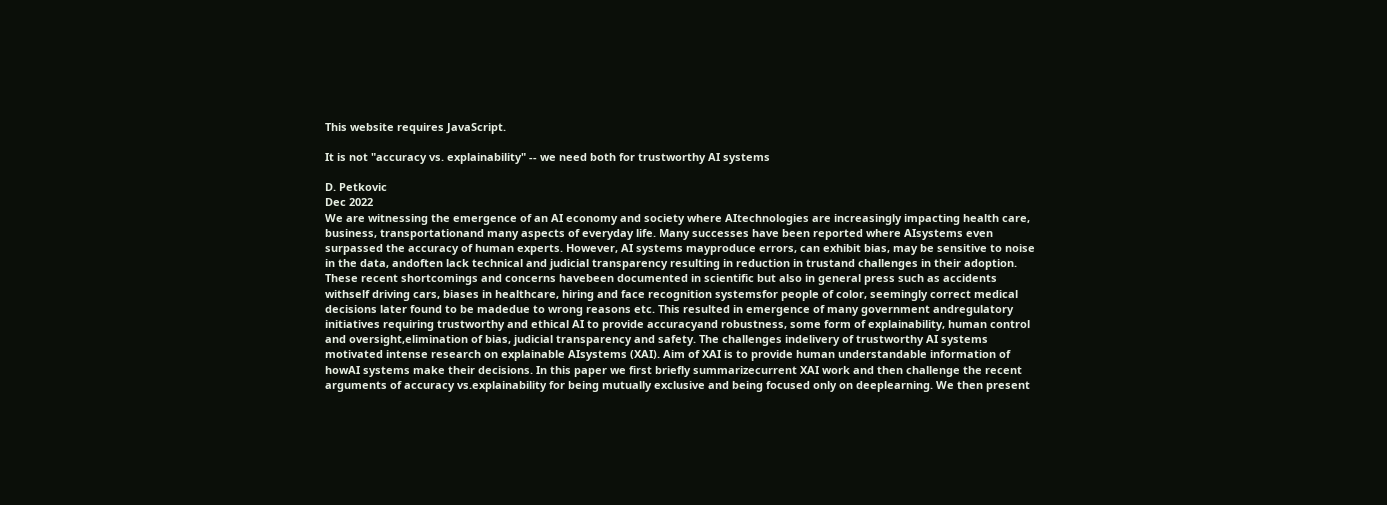This website requires JavaScript.

It is not "accuracy vs. explainability" -- we need both for trustworthy AI systems

D. Petkovic
Dec 2022
We are witnessing the emergence of an AI economy and society where AItechnologies are increasingly impacting health care, business, transportationand many aspects of everyday life. Many successes have been reported where AIsystems even surpassed the accuracy of human experts. However, AI systems mayproduce errors, can exhibit bias, may be sensitive to noise in the data, andoften lack technical and judicial transparency resulting in reduction in trustand challenges in their adoption. These recent shortcomings and concerns havebeen documented in scientific but also in general press such as accidents withself driving cars, biases in healthcare, hiring and face recognition systemsfor people of color, seemingly correct medical decisions later found to be madedue to wrong reasons etc. This resulted in emergence of many government andregulatory initiatives requiring trustworthy and ethical AI to provide accuracyand robustness, some form of explainability, human control and oversight,elimination of bias, judicial transparency and safety. The challenges indelivery of trustworthy AI systems motivated intense research on explainable AIsystems (XAI). Aim of XAI is to provide human understandable information of howAI systems make their decisions. In this paper we first briefly summarizecurrent XAI work and then challenge the recent arguments of accuracy vs.explainability for being mutually exclusive and being focused only on deeplearning. We then present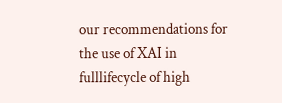our recommendations for the use of XAI in fulllifecycle of high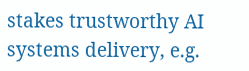stakes trustworthy AI systems delivery, e.g.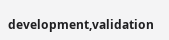development,validation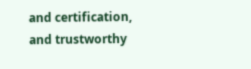and certification, and trustworthy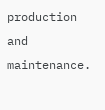production and maintenance.